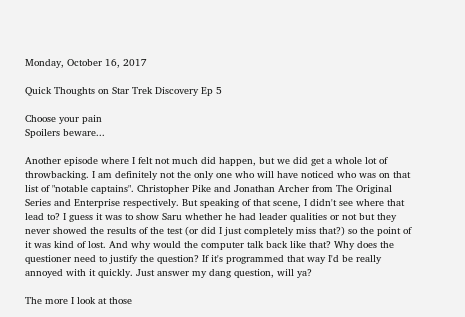Monday, October 16, 2017

Quick Thoughts on Star Trek Discovery Ep 5

Choose your pain
Spoilers beware...

Another episode where I felt not much did happen, but we did get a whole lot of throwbacking. I am definitely not the only one who will have noticed who was on that list of "notable captains". Christopher Pike and Jonathan Archer from The Original Series and Enterprise respectively. But speaking of that scene, I didn't see where that lead to? I guess it was to show Saru whether he had leader qualities or not but they never showed the results of the test (or did I just completely miss that?) so the point of it was kind of lost. And why would the computer talk back like that? Why does the questioner need to justify the question? If it's programmed that way I'd be really annoyed with it quickly. Just answer my dang question, will ya?

The more I look at those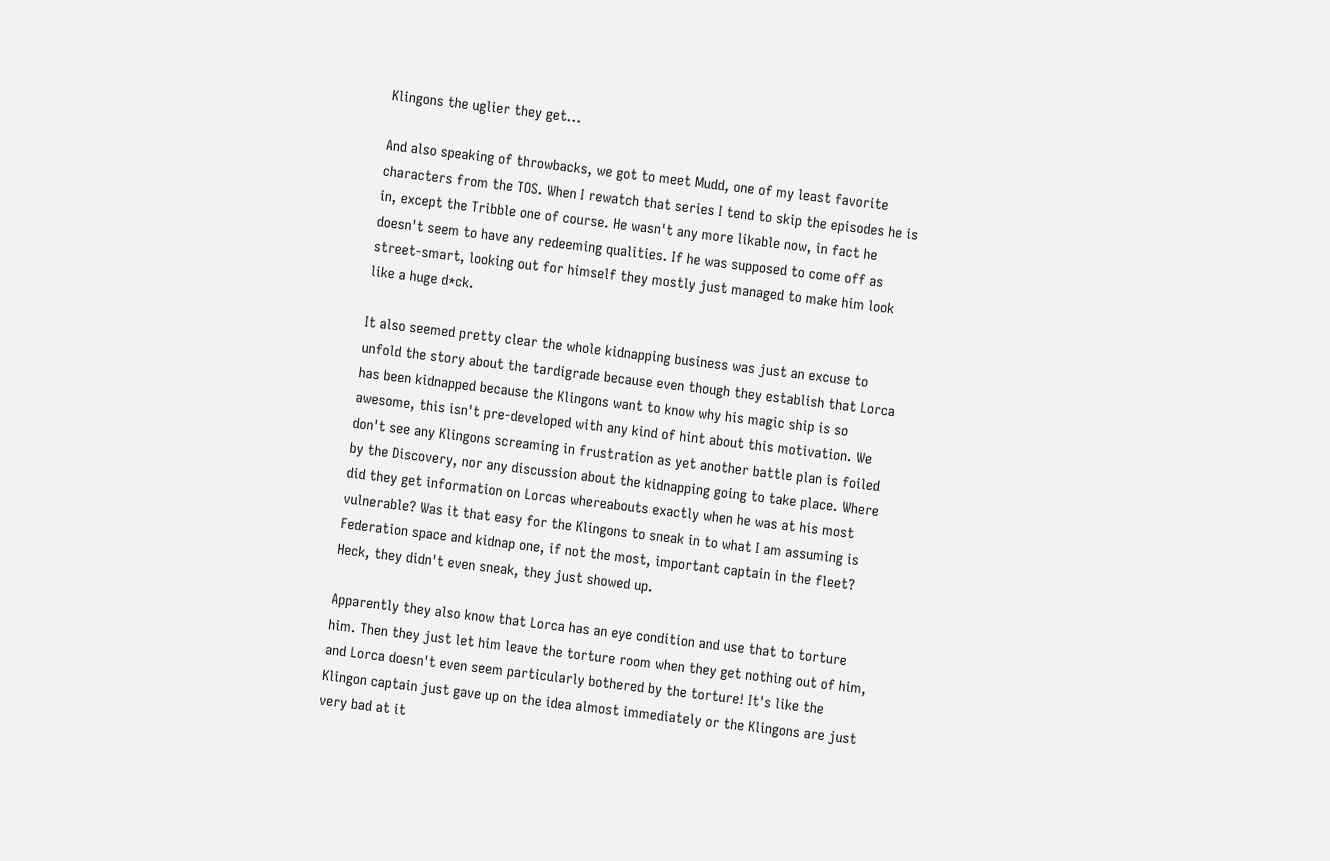Klingons the uglier they get...

And also speaking of throwbacks, we got to meet Mudd, one of my least favorite characters from the TOS. When I rewatch that series I tend to skip the episodes he is in, except the Tribble one of course. He wasn't any more likable now, in fact he doesn't seem to have any redeeming qualities. If he was supposed to come off as street-smart, looking out for himself they mostly just managed to make him look like a huge d*ck.

It also seemed pretty clear the whole kidnapping business was just an excuse to unfold the story about the tardigrade because even though they establish that Lorca has been kidnapped because the Klingons want to know why his magic ship is so awesome, this isn't pre-developed with any kind of hint about this motivation. We don't see any Klingons screaming in frustration as yet another battle plan is foiled by the Discovery, nor any discussion about the kidnapping going to take place. Where did they get information on Lorcas whereabouts exactly when he was at his most vulnerable? Was it that easy for the Klingons to sneak in to what I am assuming is Federation space and kidnap one, if not the most, important captain in the fleet? Heck, they didn't even sneak, they just showed up.

Apparently they also know that Lorca has an eye condition and use that to torture him. Then they just let him leave the torture room when they get nothing out of him, and Lorca doesn't even seem particularly bothered by the torture! It's like the Klingon captain just gave up on the idea almost immediately or the Klingons are just very bad at it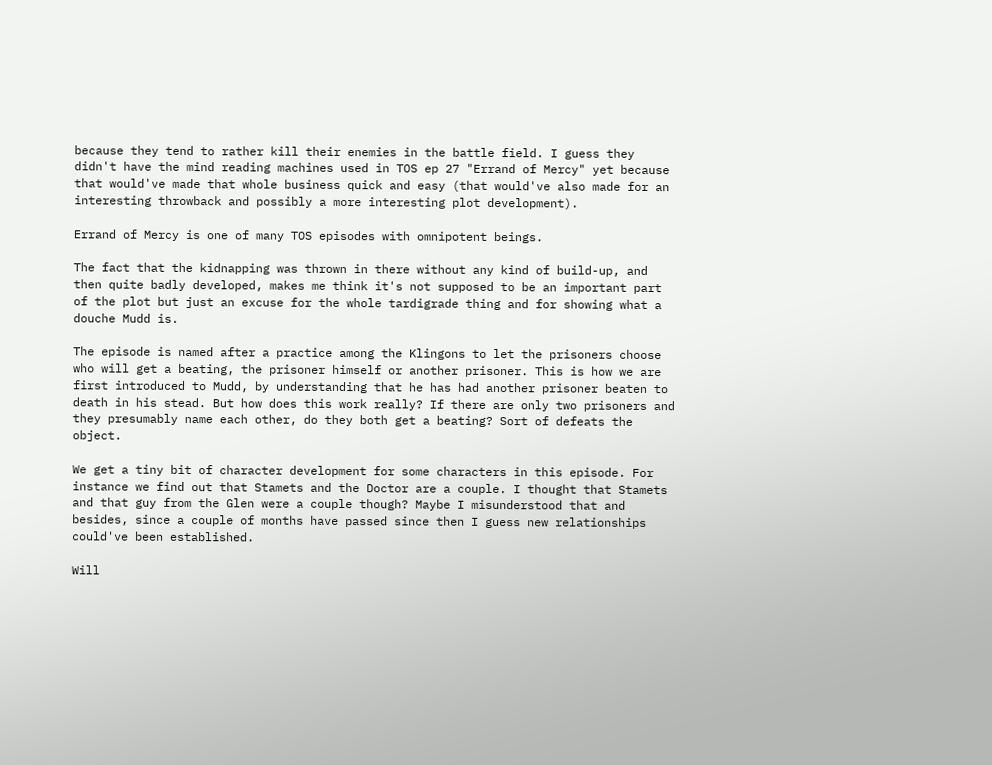because they tend to rather kill their enemies in the battle field. I guess they didn't have the mind reading machines used in TOS ep 27 "Errand of Mercy" yet because that would've made that whole business quick and easy (that would've also made for an interesting throwback and possibly a more interesting plot development).

Errand of Mercy is one of many TOS episodes with omnipotent beings.

The fact that the kidnapping was thrown in there without any kind of build-up, and then quite badly developed, makes me think it's not supposed to be an important part of the plot but just an excuse for the whole tardigrade thing and for showing what a douche Mudd is.

The episode is named after a practice among the Klingons to let the prisoners choose who will get a beating, the prisoner himself or another prisoner. This is how we are first introduced to Mudd, by understanding that he has had another prisoner beaten to death in his stead. But how does this work really? If there are only two prisoners and they presumably name each other, do they both get a beating? Sort of defeats the object.

We get a tiny bit of character development for some characters in this episode. For instance we find out that Stamets and the Doctor are a couple. I thought that Stamets and that guy from the Glen were a couple though? Maybe I misunderstood that and besides, since a couple of months have passed since then I guess new relationships could've been established.

Will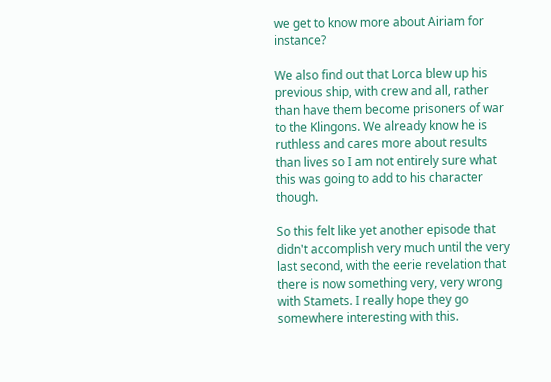we get to know more about Airiam for instance?

We also find out that Lorca blew up his previous ship, with crew and all, rather than have them become prisoners of war to the Klingons. We already know he is ruthless and cares more about results than lives so I am not entirely sure what this was going to add to his character though.

So this felt like yet another episode that didn't accomplish very much until the very last second, with the eerie revelation that there is now something very, very wrong with Stamets. I really hope they go somewhere interesting with this.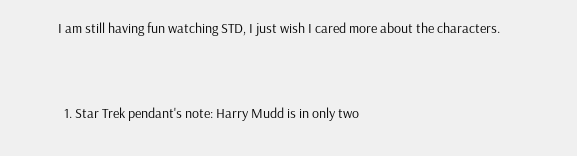I am still having fun watching STD, I just wish I cared more about the characters.


  1. Star Trek pendant's note: Harry Mudd is in only two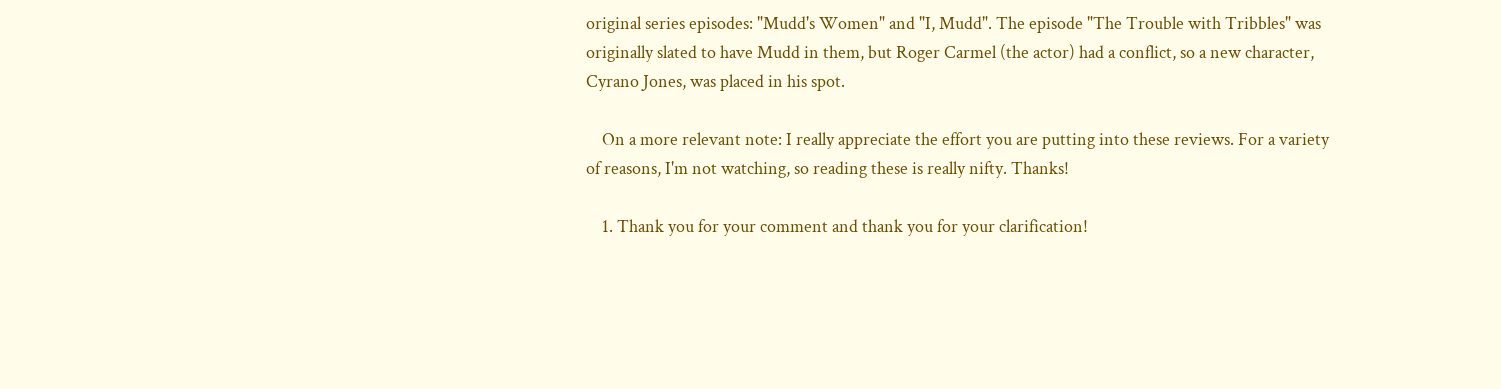original series episodes: "Mudd's Women" and "I, Mudd". The episode "The Trouble with Tribbles" was originally slated to have Mudd in them, but Roger Carmel (the actor) had a conflict, so a new character, Cyrano Jones, was placed in his spot.

    On a more relevant note: I really appreciate the effort you are putting into these reviews. For a variety of reasons, I'm not watching, so reading these is really nifty. Thanks!

    1. Thank you for your comment and thank you for your clarification!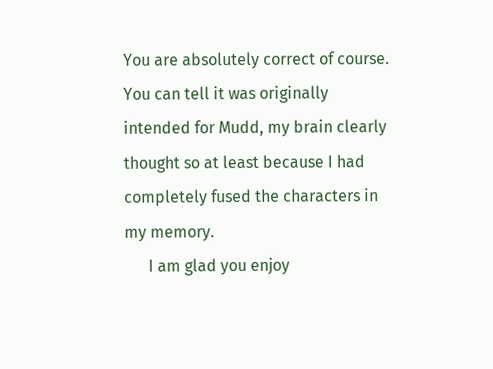You are absolutely correct of course. You can tell it was originally intended for Mudd, my brain clearly thought so at least because I had completely fused the characters in my memory.
      I am glad you enjoy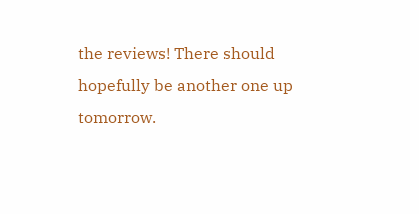the reviews! There should hopefully be another one up tomorrow.